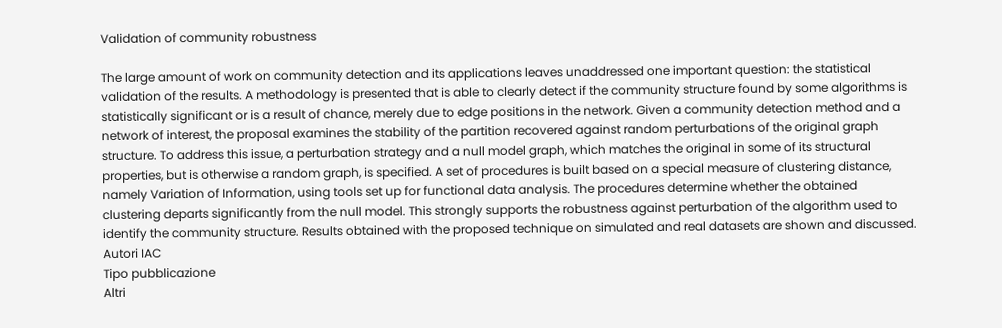Validation of community robustness

The large amount of work on community detection and its applications leaves unaddressed one important question: the statistical validation of the results. A methodology is presented that is able to clearly detect if the community structure found by some algorithms is statistically significant or is a result of chance, merely due to edge positions in the network. Given a community detection method and a network of interest, the proposal examines the stability of the partition recovered against random perturbations of the original graph structure. To address this issue, a perturbation strategy and a null model graph, which matches the original in some of its structural properties, but is otherwise a random graph, is specified. A set of procedures is built based on a special measure of clustering distance, namely Variation of Information, using tools set up for functional data analysis. The procedures determine whether the obtained clustering departs significantly from the null model. This strongly supports the robustness against perturbation of the algorithm used to identify the community structure. Results obtained with the proposed technique on simulated and real datasets are shown and discussed.
Autori IAC
Tipo pubblicazione
Altri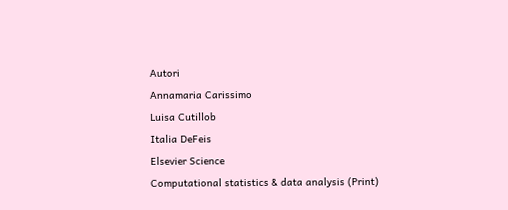Autori
Annamaria Carissimo
Luisa Cutillob
Italia DeFeis
Elsevier Science
Computational statistics & data analysis (Print)